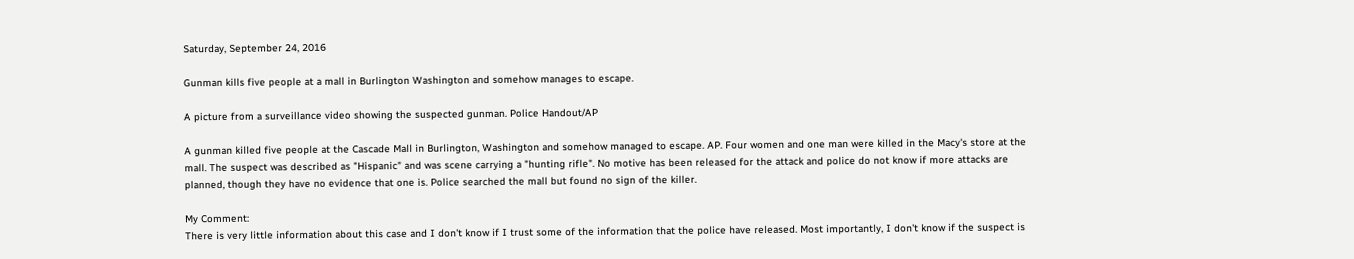Saturday, September 24, 2016

Gunman kills five people at a mall in Burlington Washington and somehow manages to escape.

A picture from a surveillance video showing the suspected gunman. Police Handout/AP

A gunman killed five people at the Cascade Mall in Burlington, Washington and somehow managed to escape. AP. Four women and one man were killed in the Macy's store at the mall. The suspect was described as "Hispanic" and was scene carrying a "hunting rifle". No motive has been released for the attack and police do not know if more attacks are planned, though they have no evidence that one is. Police searched the mall but found no sign of the killer.

My Comment:
There is very little information about this case and I don't know if I trust some of the information that the police have released. Most importantly, I don't know if the suspect is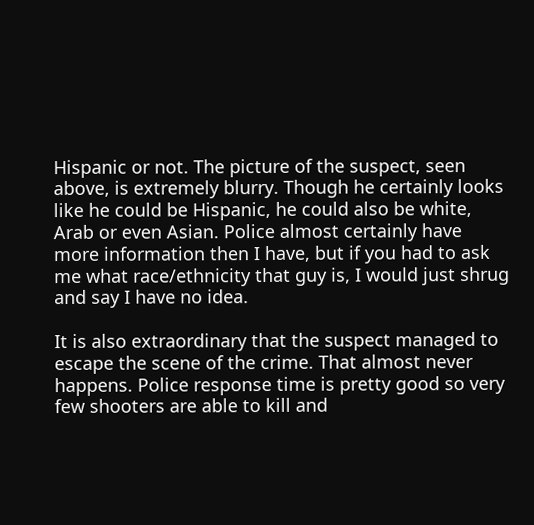Hispanic or not. The picture of the suspect, seen above, is extremely blurry. Though he certainly looks like he could be Hispanic, he could also be white, Arab or even Asian. Police almost certainly have more information then I have, but if you had to ask me what race/ethnicity that guy is, I would just shrug and say I have no idea.

It is also extraordinary that the suspect managed to escape the scene of the crime. That almost never happens. Police response time is pretty good so very few shooters are able to kill and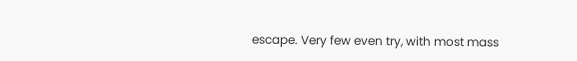escape. Very few even try, with most mass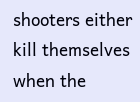shooters either kill themselves when the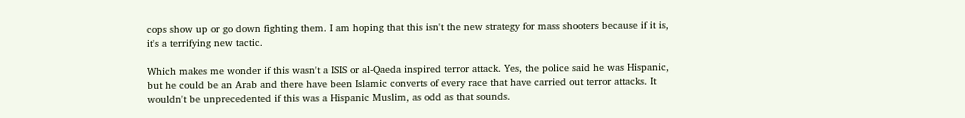cops show up or go down fighting them. I am hoping that this isn't the new strategy for mass shooters because if it is, it's a terrifying new tactic.

Which makes me wonder if this wasn't a ISIS or al-Qaeda inspired terror attack. Yes, the police said he was Hispanic, but he could be an Arab and there have been Islamic converts of every race that have carried out terror attacks. It wouldn't be unprecedented if this was a Hispanic Muslim, as odd as that sounds.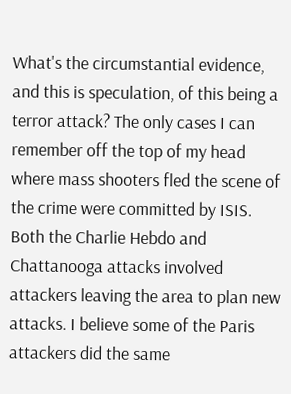What's the circumstantial evidence, and this is speculation, of this being a terror attack? The only cases I can remember off the top of my head where mass shooters fled the scene of the crime were committed by ISIS. Both the Charlie Hebdo and Chattanooga attacks involved attackers leaving the area to plan new attacks. I believe some of the Paris attackers did the same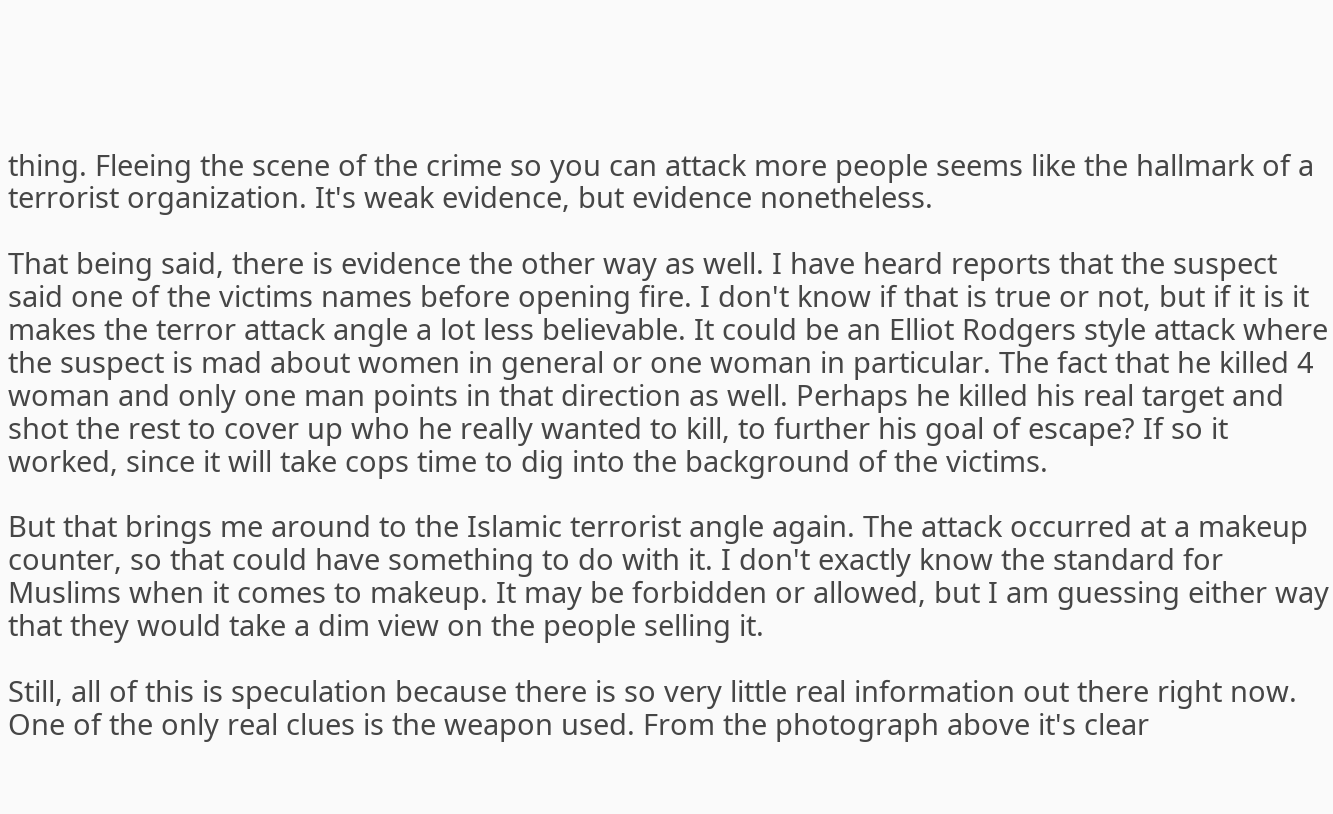thing. Fleeing the scene of the crime so you can attack more people seems like the hallmark of a terrorist organization. It's weak evidence, but evidence nonetheless.

That being said, there is evidence the other way as well. I have heard reports that the suspect said one of the victims names before opening fire. I don't know if that is true or not, but if it is it makes the terror attack angle a lot less believable. It could be an Elliot Rodgers style attack where the suspect is mad about women in general or one woman in particular. The fact that he killed 4 woman and only one man points in that direction as well. Perhaps he killed his real target and shot the rest to cover up who he really wanted to kill, to further his goal of escape? If so it worked, since it will take cops time to dig into the background of the victims.

But that brings me around to the Islamic terrorist angle again. The attack occurred at a makeup counter, so that could have something to do with it. I don't exactly know the standard for Muslims when it comes to makeup. It may be forbidden or allowed, but I am guessing either way that they would take a dim view on the people selling it.

Still, all of this is speculation because there is so very little real information out there right now. One of the only real clues is the weapon used. From the photograph above it's clear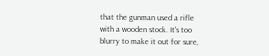that the gunman used a rifle with a wooden stock. It's too blurry to make it out for sure,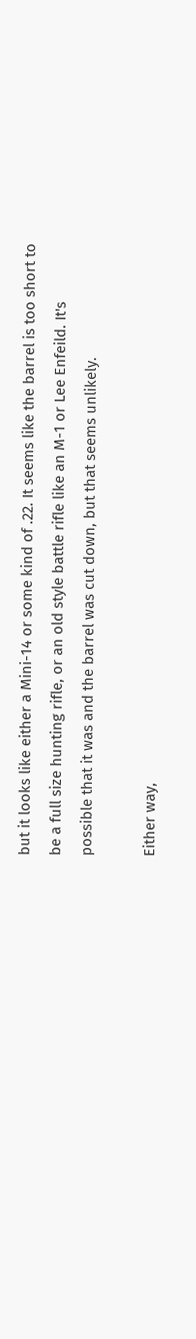but it looks like either a Mini-14 or some kind of .22. It seems like the barrel is too short to be a full size hunting rifle, or an old style battle rifle like an M-1 or Lee Enfeild. It's possible that it was and the barrel was cut down, but that seems unlikely.

Either way,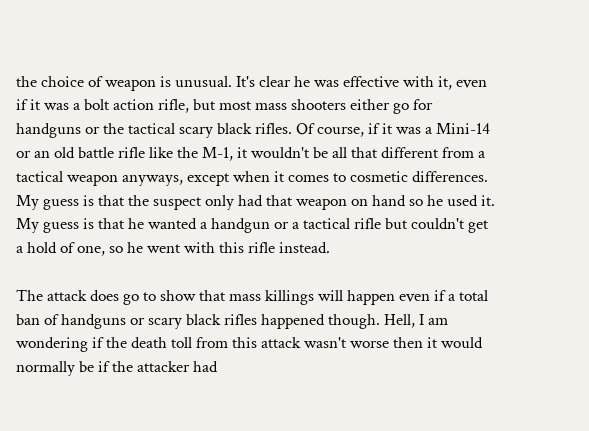the choice of weapon is unusual. It's clear he was effective with it, even if it was a bolt action rifle, but most mass shooters either go for handguns or the tactical scary black rifles. Of course, if it was a Mini-14 or an old battle rifle like the M-1, it wouldn't be all that different from a tactical weapon anyways, except when it comes to cosmetic differences. My guess is that the suspect only had that weapon on hand so he used it. My guess is that he wanted a handgun or a tactical rifle but couldn't get a hold of one, so he went with this rifle instead.

The attack does go to show that mass killings will happen even if a total ban of handguns or scary black rifles happened though. Hell, I am wondering if the death toll from this attack wasn't worse then it would normally be if the attacker had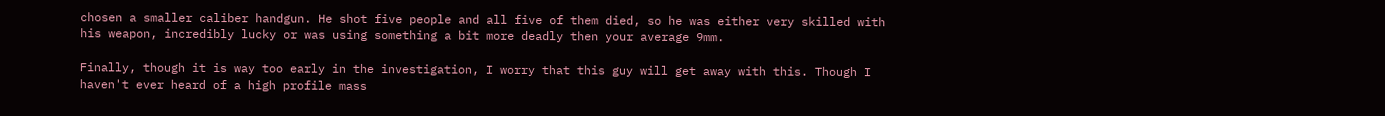chosen a smaller caliber handgun. He shot five people and all five of them died, so he was either very skilled with his weapon, incredibly lucky or was using something a bit more deadly then your average 9mm.

Finally, though it is way too early in the investigation, I worry that this guy will get away with this. Though I haven't ever heard of a high profile mass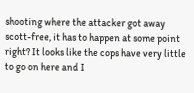shooting where the attacker got away scott-free, it has to happen at some point right? It looks like the cops have very little to go on here and I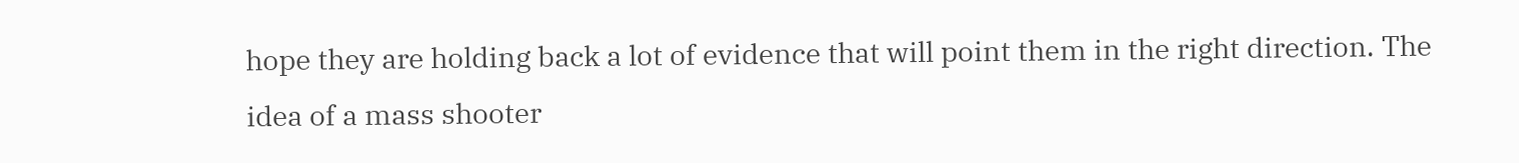hope they are holding back a lot of evidence that will point them in the right direction. The idea of a mass shooter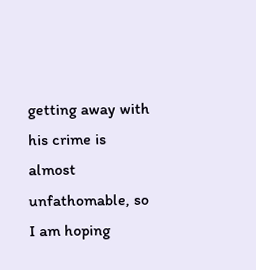getting away with his crime is almost unfathomable, so I am hoping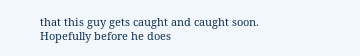that this guy gets caught and caught soon. Hopefully before he does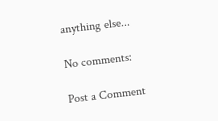anything else...

No comments:

Post a Comment